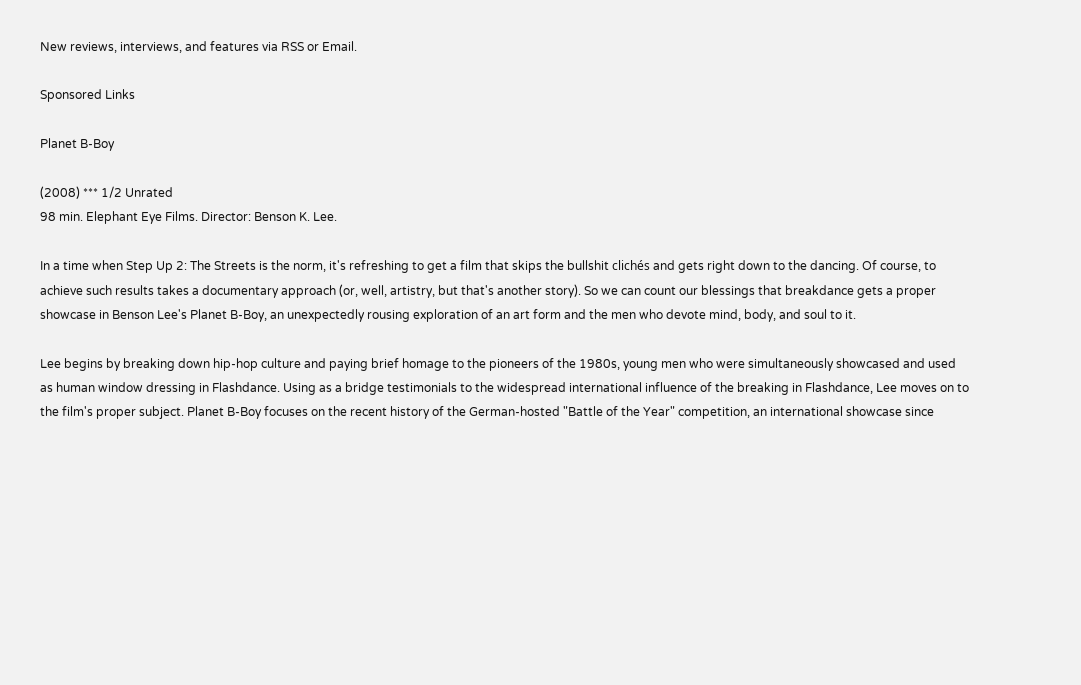New reviews, interviews, and features via RSS or Email.

Sponsored Links

Planet B-Boy

(2008) *** 1/2 Unrated
98 min. Elephant Eye Films. Director: Benson K. Lee.

In a time when Step Up 2: The Streets is the norm, it's refreshing to get a film that skips the bullshit clichés and gets right down to the dancing. Of course, to achieve such results takes a documentary approach (or, well, artistry, but that's another story). So we can count our blessings that breakdance gets a proper showcase in Benson Lee's Planet B-Boy, an unexpectedly rousing exploration of an art form and the men who devote mind, body, and soul to it.

Lee begins by breaking down hip-hop culture and paying brief homage to the pioneers of the 1980s, young men who were simultaneously showcased and used as human window dressing in Flashdance. Using as a bridge testimonials to the widespread international influence of the breaking in Flashdance, Lee moves on to the film's proper subject. Planet B-Boy focuses on the recent history of the German-hosted "Battle of the Year" competition, an international showcase since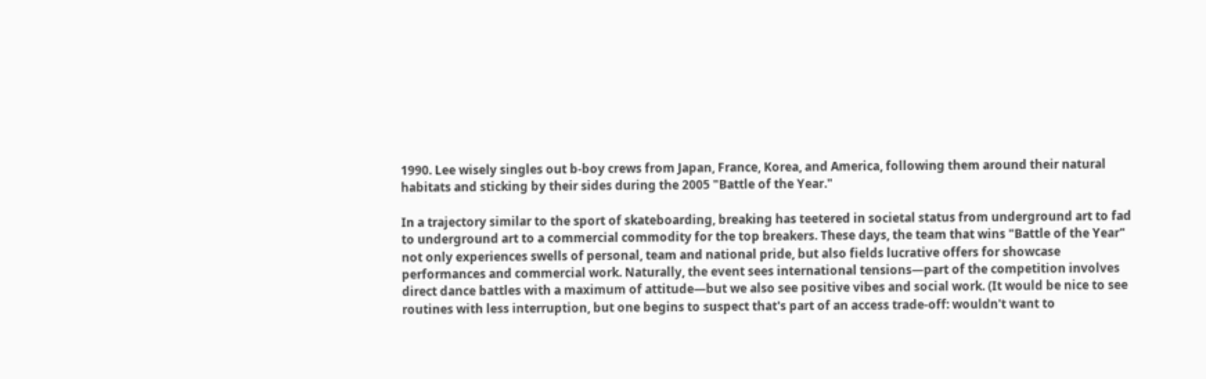1990. Lee wisely singles out b-boy crews from Japan, France, Korea, and America, following them around their natural habitats and sticking by their sides during the 2005 "Battle of the Year."

In a trajectory similar to the sport of skateboarding, breaking has teetered in societal status from underground art to fad to underground art to a commercial commodity for the top breakers. These days, the team that wins "Battle of the Year" not only experiences swells of personal, team and national pride, but also fields lucrative offers for showcase performances and commercial work. Naturally, the event sees international tensions—part of the competition involves direct dance battles with a maximum of attitude—but we also see positive vibes and social work. (It would be nice to see routines with less interruption, but one begins to suspect that's part of an access trade-off: wouldn't want to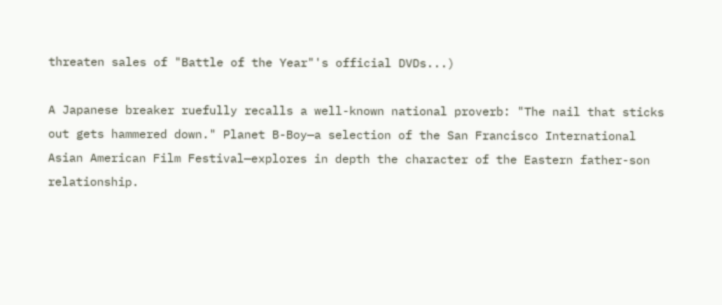threaten sales of "Battle of the Year"'s official DVDs...)

A Japanese breaker ruefully recalls a well-known national proverb: "The nail that sticks out gets hammered down." Planet B-Boy—a selection of the San Francisco International Asian American Film Festival—explores in depth the character of the Eastern father-son relationship.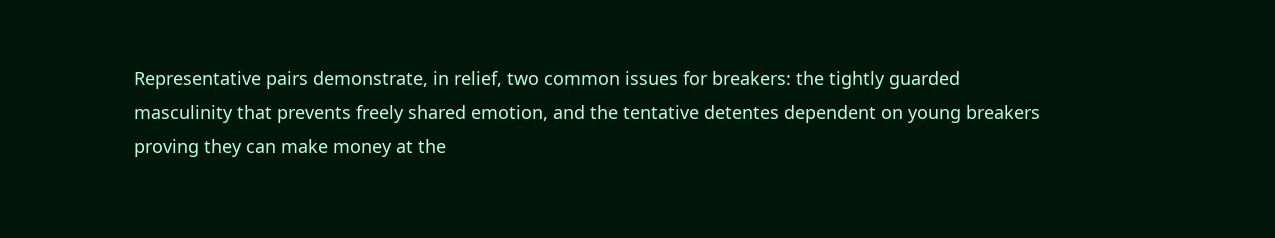Representative pairs demonstrate, in relief, two common issues for breakers: the tightly guarded masculinity that prevents freely shared emotion, and the tentative detentes dependent on young breakers proving they can make money at the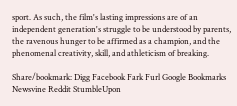sport. As such, the film's lasting impressions are of an independent generation's struggle to be understood by parents, the ravenous hunger to be affirmed as a champion, and the phenomenal creativity, skill, and athleticism of breaking.

Share/bookmark: Digg Facebook Fark Furl Google Bookmarks Newsvine Reddit StumbleUpon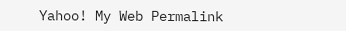Yahoo! My Web Permalink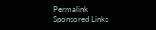Permalink
Sponsored Links